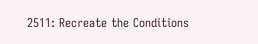2511: Recreate the Conditions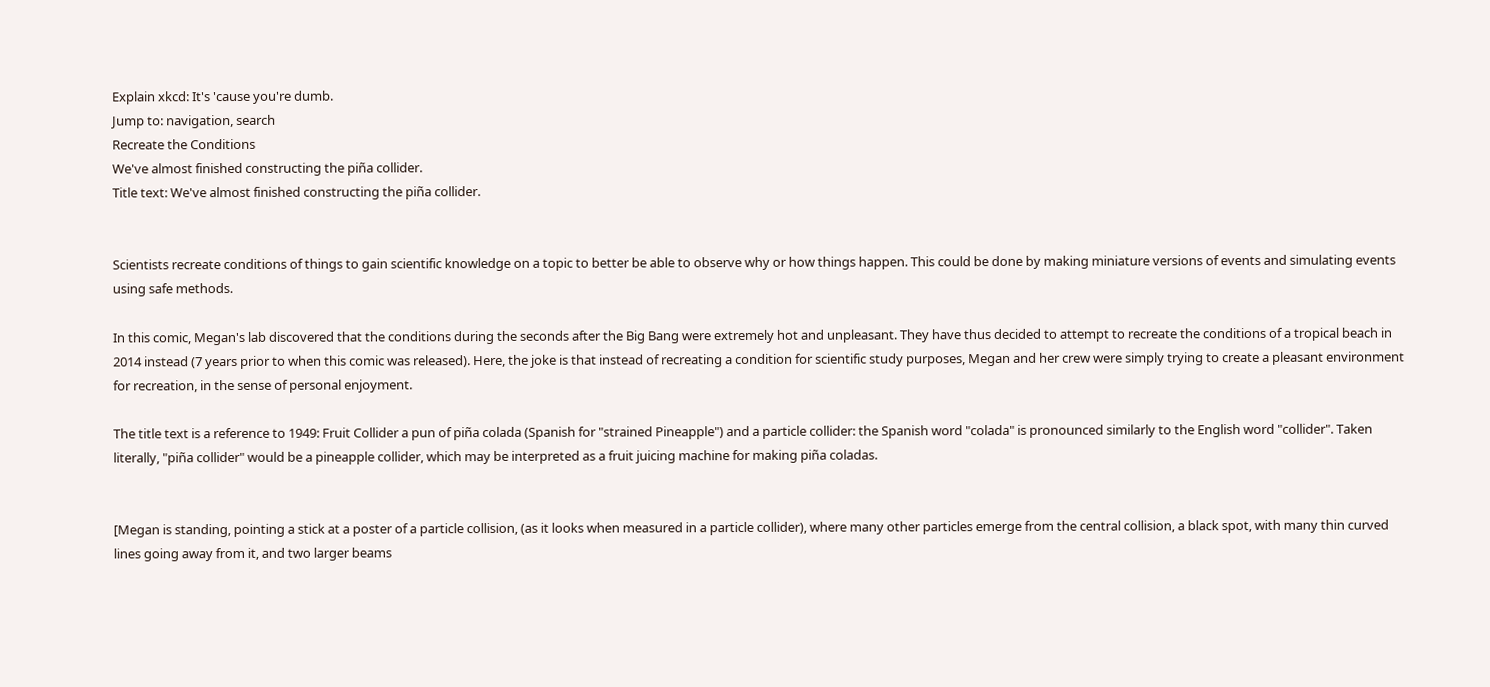Explain xkcd: It's 'cause you're dumb.
Jump to: navigation, search
Recreate the Conditions
We've almost finished constructing the piña collider.
Title text: We've almost finished constructing the piña collider.


Scientists recreate conditions of things to gain scientific knowledge on a topic to better be able to observe why or how things happen. This could be done by making miniature versions of events and simulating events using safe methods.

In this comic, Megan's lab discovered that the conditions during the seconds after the Big Bang were extremely hot and unpleasant. They have thus decided to attempt to recreate the conditions of a tropical beach in 2014 instead (7 years prior to when this comic was released). Here, the joke is that instead of recreating a condition for scientific study purposes, Megan and her crew were simply trying to create a pleasant environment for recreation, in the sense of personal enjoyment.

The title text is a reference to 1949: Fruit Collider a pun of piña colada (Spanish for "strained Pineapple") and a particle collider: the Spanish word "colada" is pronounced similarly to the English word "collider". Taken literally, "piña collider" would be a pineapple collider, which may be interpreted as a fruit juicing machine for making piña coladas.


[Megan is standing, pointing a stick at a poster of a particle collision, (as it looks when measured in a particle collider), where many other particles emerge from the central collision, a black spot, with many thin curved lines going away from it, and two larger beams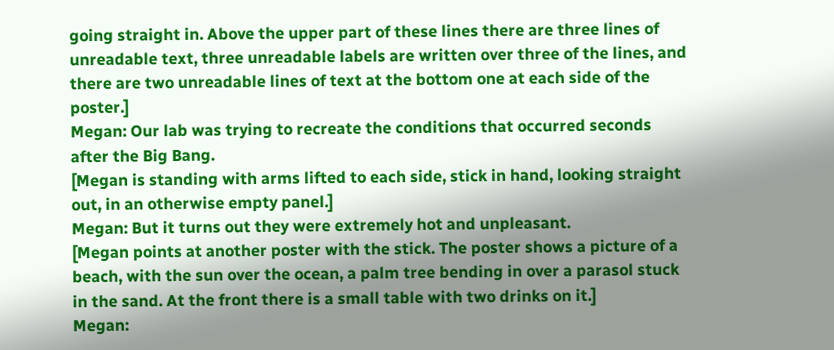going straight in. Above the upper part of these lines there are three lines of unreadable text, three unreadable labels are written over three of the lines, and there are two unreadable lines of text at the bottom one at each side of the poster.]
Megan: Our lab was trying to recreate the conditions that occurred seconds after the Big Bang.
[Megan is standing with arms lifted to each side, stick in hand, looking straight out, in an otherwise empty panel.]
Megan: But it turns out they were extremely hot and unpleasant.
[Megan points at another poster with the stick. The poster shows a picture of a beach, with the sun over the ocean, a palm tree bending in over a parasol stuck in the sand. At the front there is a small table with two drinks on it.]
Megan: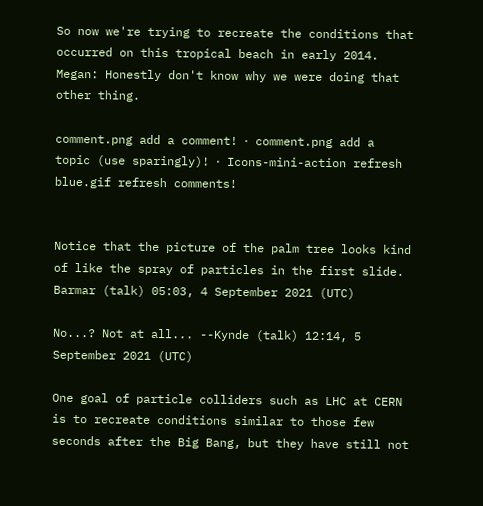So now we're trying to recreate the conditions that occurred on this tropical beach in early 2014.
Megan: Honestly don't know why we were doing that other thing.

comment.png add a comment! ⋅ comment.png add a topic (use sparingly)! ⋅ Icons-mini-action refresh blue.gif refresh comments!


Notice that the picture of the palm tree looks kind of like the spray of particles in the first slide. Barmar (talk) 05:03, 4 September 2021 (UTC)

No...? Not at all... --Kynde (talk) 12:14, 5 September 2021 (UTC)

One goal of particle colliders such as LHC at CERN is to recreate conditions similar to those few seconds after the Big Bang, but they have still not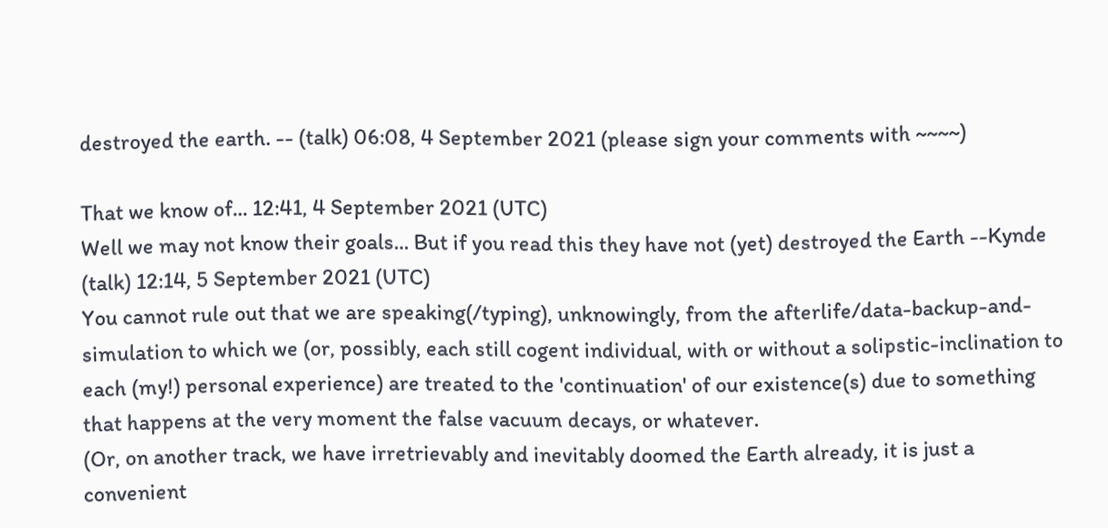destroyed the earth. -- (talk) 06:08, 4 September 2021 (please sign your comments with ~~~~)

That we know of... 12:41, 4 September 2021 (UTC)
Well we may not know their goals... But if you read this they have not (yet) destroyed the Earth --Kynde (talk) 12:14, 5 September 2021 (UTC)
You cannot rule out that we are speaking(/typing), unknowingly, from the afterlife/data-backup-and-simulation to which we (or, possibly, each still cogent individual, with or without a solipstic-inclination to each (my!) personal experience) are treated to the 'continuation' of our existence(s) due to something that happens at the very moment the false vacuum decays, or whatever.
(Or, on another track, we have irretrievably and inevitably doomed the Earth already, it is just a convenient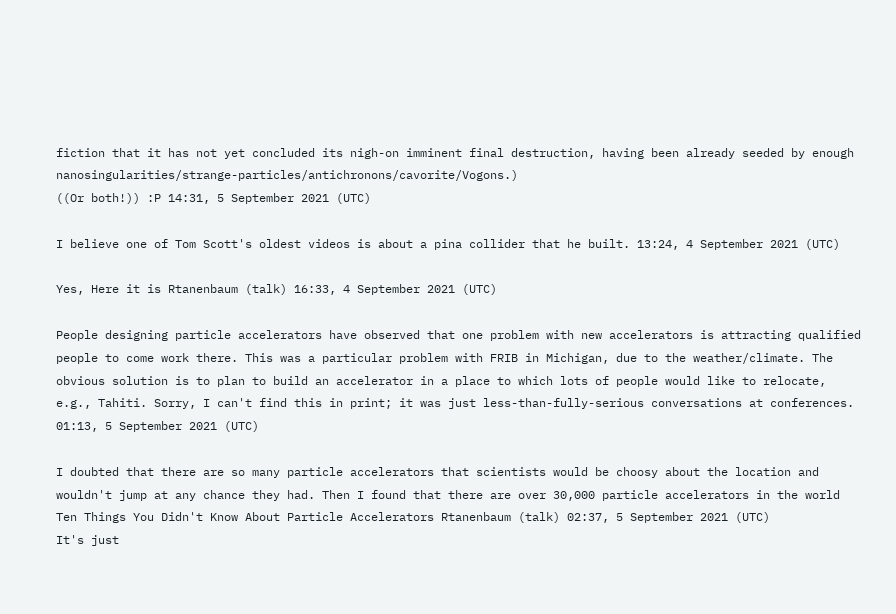fiction that it has not yet concluded its nigh-on imminent final destruction, having been already seeded by enough nanosingularities/strange-particles/antichronons/cavorite/Vogons.)
((Or both!)) :P 14:31, 5 September 2021 (UTC)

I believe one of Tom Scott's oldest videos is about a pina collider that he built. 13:24, 4 September 2021 (UTC)

Yes, Here it is Rtanenbaum (talk) 16:33, 4 September 2021 (UTC)

People designing particle accelerators have observed that one problem with new accelerators is attracting qualified people to come work there. This was a particular problem with FRIB in Michigan, due to the weather/climate. The obvious solution is to plan to build an accelerator in a place to which lots of people would like to relocate, e.g., Tahiti. Sorry, I can't find this in print; it was just less-than-fully-serious conversations at conferences. 01:13, 5 September 2021 (UTC)

I doubted that there are so many particle accelerators that scientists would be choosy about the location and wouldn't jump at any chance they had. Then I found that there are over 30,000 particle accelerators in the world Ten Things You Didn't Know About Particle Accelerators Rtanenbaum (talk) 02:37, 5 September 2021 (UTC)
It's just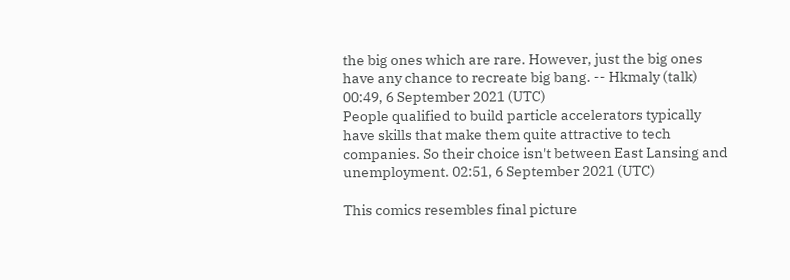the big ones which are rare. However, just the big ones have any chance to recreate big bang. -- Hkmaly (talk) 00:49, 6 September 2021 (UTC)
People qualified to build particle accelerators typically have skills that make them quite attractive to tech companies. So their choice isn't between East Lansing and unemployment. 02:51, 6 September 2021 (UTC)

This comics resembles final picture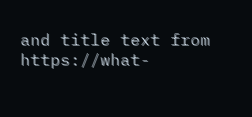and title text from https://what-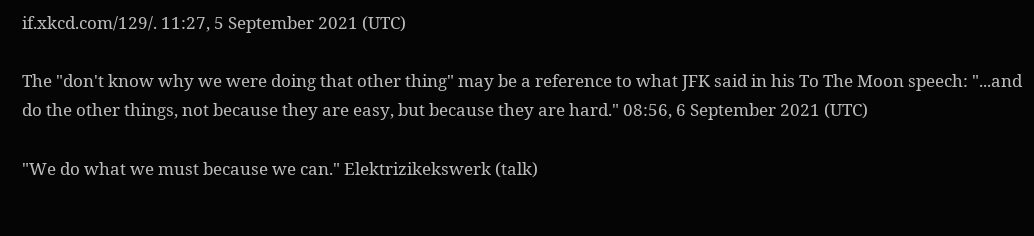if.xkcd.com/129/. 11:27, 5 September 2021 (UTC)

The "don't know why we were doing that other thing" may be a reference to what JFK said in his To The Moon speech: "...and do the other things, not because they are easy, but because they are hard." 08:56, 6 September 2021 (UTC)

"We do what we must because we can." Elektrizikekswerk (talk)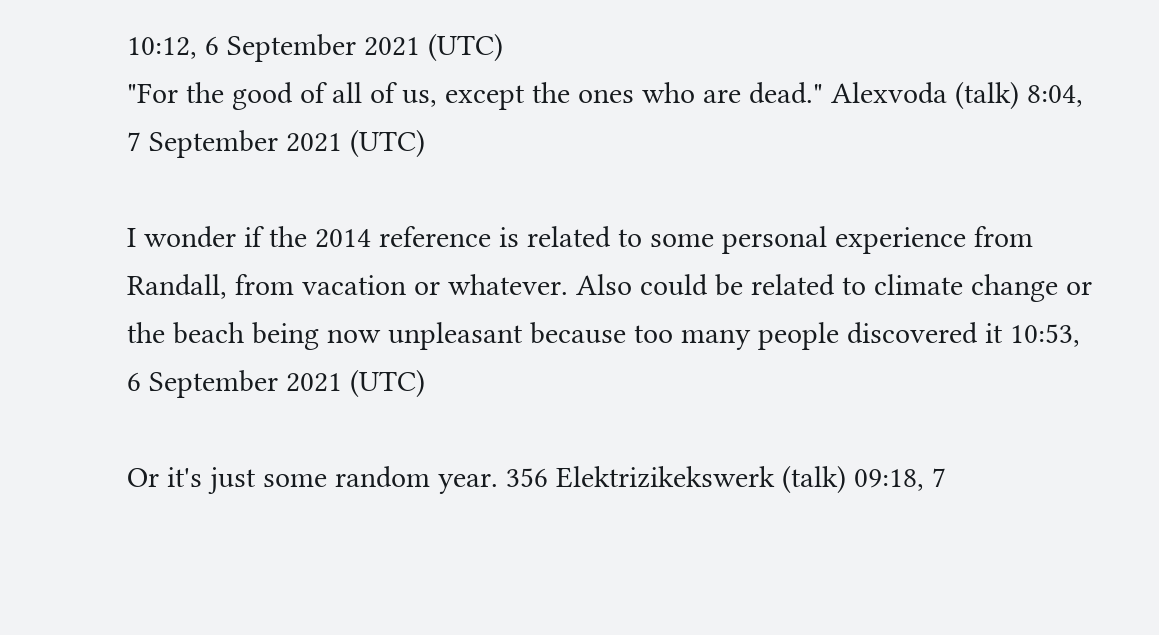10:12, 6 September 2021 (UTC)
"For the good of all of us, except the ones who are dead." Alexvoda (talk) 8:04, 7 September 2021 (UTC)

I wonder if the 2014 reference is related to some personal experience from Randall, from vacation or whatever. Also could be related to climate change or the beach being now unpleasant because too many people discovered it 10:53, 6 September 2021 (UTC)

Or it's just some random year. 356 Elektrizikekswerk (talk) 09:18, 7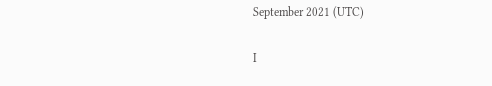September 2021 (UTC)

I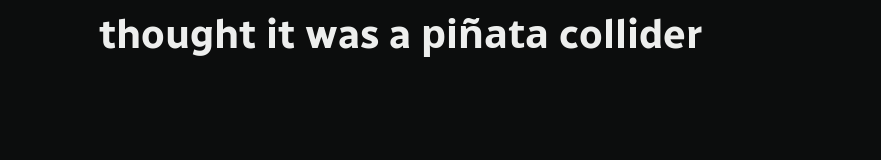thought it was a piñata collider